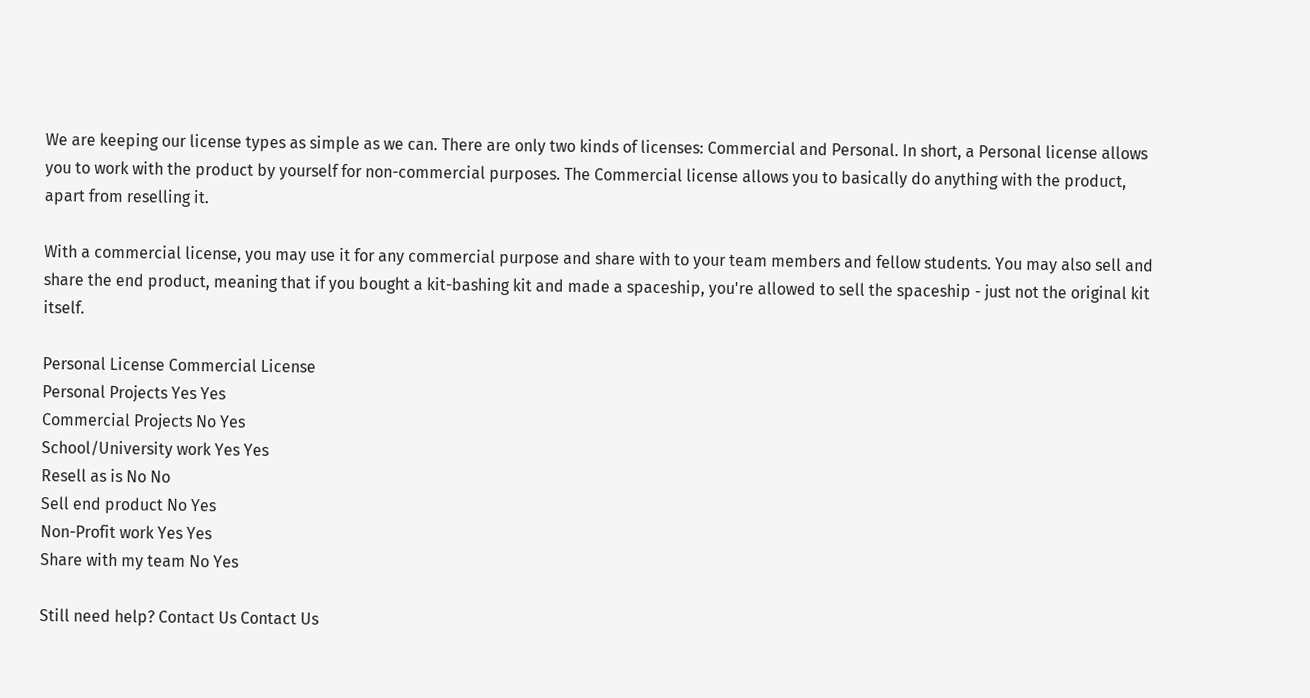We are keeping our license types as simple as we can. There are only two kinds of licenses: Commercial and Personal. In short, a Personal license allows you to work with the product by yourself for non-commercial purposes. The Commercial license allows you to basically do anything with the product, apart from reselling it.

With a commercial license, you may use it for any commercial purpose and share with to your team members and fellow students. You may also sell and share the end product, meaning that if you bought a kit-bashing kit and made a spaceship, you're allowed to sell the spaceship - just not the original kit itself.

Personal License Commercial License
Personal Projects Yes Yes
Commercial Projects No Yes
School/University work Yes Yes
Resell as is No No
Sell end product No Yes
Non-Profit work Yes Yes
Share with my team No Yes

Still need help? Contact Us Contact Us